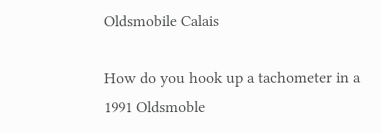Oldsmobile Calais

How do you hook up a tachometer in a 1991 Oldsmoble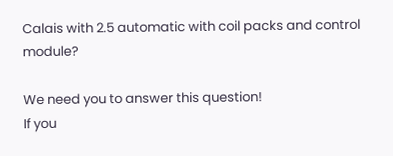Calais with 2.5 automatic with coil packs and control module?

We need you to answer this question!
If you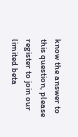know the answer to this question, please register to join our limited beta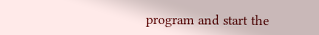program and start the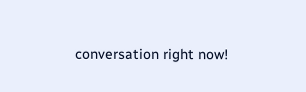conversation right now!